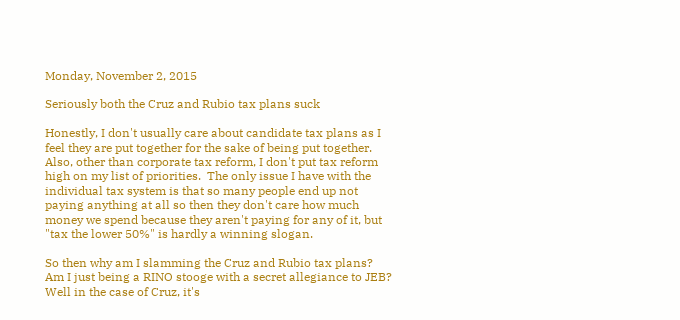Monday, November 2, 2015

Seriously both the Cruz and Rubio tax plans suck

Honestly, I don't usually care about candidate tax plans as I feel they are put together for the sake of being put together.  Also, other than corporate tax reform, I don't put tax reform high on my list of priorities.  The only issue I have with the individual tax system is that so many people end up not paying anything at all so then they don't care how much money we spend because they aren't paying for any of it, but "tax the lower 50%" is hardly a winning slogan.

So then why am I slamming the Cruz and Rubio tax plans?  Am I just being a RINO stooge with a secret allegiance to JEB?  Well in the case of Cruz, it's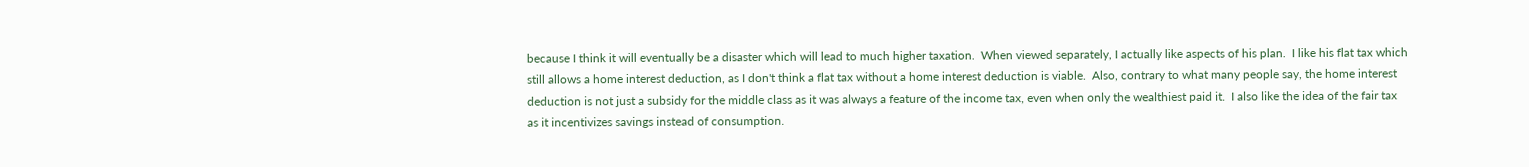because I think it will eventually be a disaster which will lead to much higher taxation.  When viewed separately, I actually like aspects of his plan.  I like his flat tax which still allows a home interest deduction, as I don't think a flat tax without a home interest deduction is viable.  Also, contrary to what many people say, the home interest deduction is not just a subsidy for the middle class as it was always a feature of the income tax, even when only the wealthiest paid it.  I also like the idea of the fair tax as it incentivizes savings instead of consumption.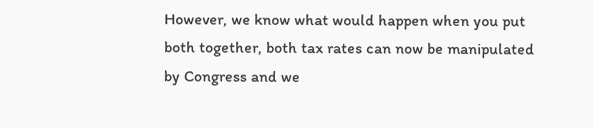However, we know what would happen when you put both together, both tax rates can now be manipulated by Congress and we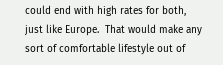could end with high rates for both, just like Europe.  That would make any sort of comfortable lifestyle out of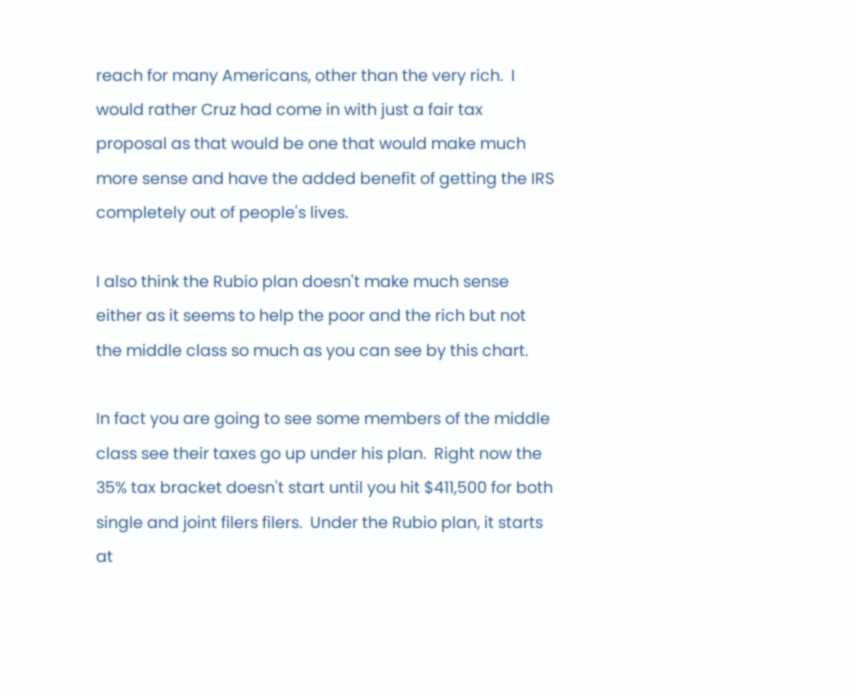reach for many Americans, other than the very rich.  I would rather Cruz had come in with just a fair tax proposal as that would be one that would make much more sense and have the added benefit of getting the IRS completely out of people's lives.

I also think the Rubio plan doesn't make much sense either as it seems to help the poor and the rich but not the middle class so much as you can see by this chart.

In fact you are going to see some members of the middle class see their taxes go up under his plan.  Right now the 35% tax bracket doesn't start until you hit $411,500 for both single and joint filers filers.  Under the Rubio plan, it starts at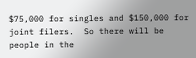$75,000 for singles and $150,000 for joint filers.  So there will be people in the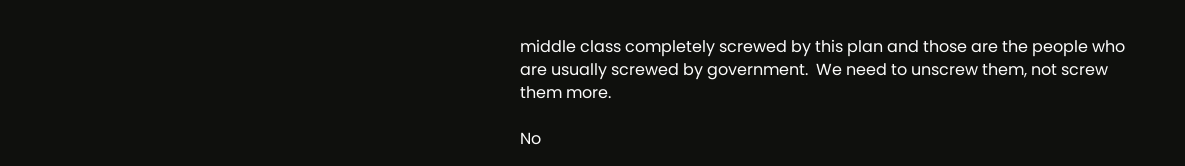middle class completely screwed by this plan and those are the people who are usually screwed by government.  We need to unscrew them, not screw them more.

No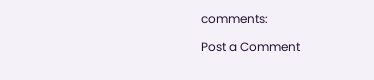comments:

Post a Comment